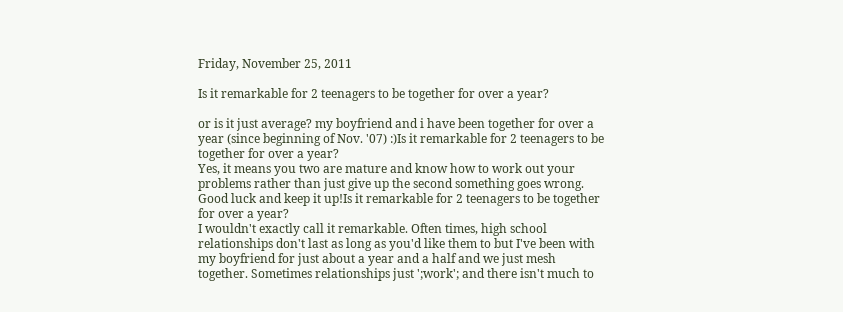Friday, November 25, 2011

Is it remarkable for 2 teenagers to be together for over a year?

or is it just average? my boyfriend and i have been together for over a year (since beginning of Nov. '07) :)Is it remarkable for 2 teenagers to be together for over a year?
Yes, it means you two are mature and know how to work out your problems rather than just give up the second something goes wrong. Good luck and keep it up!Is it remarkable for 2 teenagers to be together for over a year?
I wouldn't exactly call it remarkable. Often times, high school relationships don't last as long as you'd like them to but I've been with my boyfriend for just about a year and a half and we just mesh together. Sometimes relationships just ';work'; and there isn't much to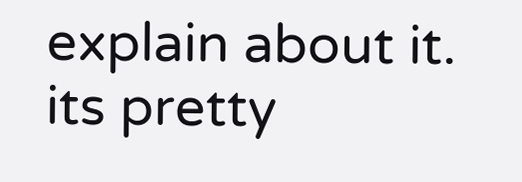explain about it.
its pretty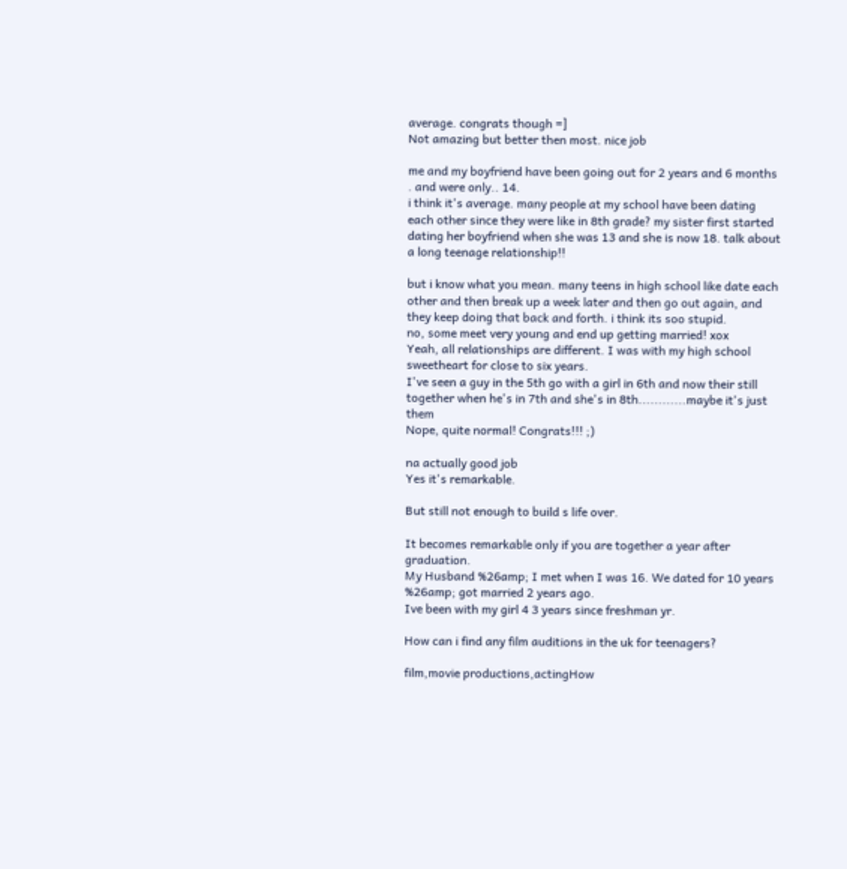average. congrats though =]
Not amazing but better then most. nice job

me and my boyfriend have been going out for 2 years and 6 months . and were only.. 14.
i think it's average. many people at my school have been dating each other since they were like in 8th grade? my sister first started dating her boyfriend when she was 13 and she is now 18. talk about a long teenage relationship!!

but i know what you mean. many teens in high school like date each other and then break up a week later and then go out again, and they keep doing that back and forth. i think its soo stupid.
no, some meet very young and end up getting married! xox
Yeah, all relationships are different. I was with my high school sweetheart for close to six years.
I've seen a guy in the 5th go with a girl in 6th and now their still together when he's in 7th and she's in 8th............maybe it's just them
Nope, quite normal! Congrats!!! ;)

na actually good job
Yes it's remarkable.

But still not enough to build s life over.

It becomes remarkable only if you are together a year after graduation.
My Husband %26amp; I met when I was 16. We dated for 10 years %26amp; got married 2 years ago.
Ive been with my girl 4 3 years since freshman yr.

How can i find any film auditions in the uk for teenagers?

film,movie productions,actingHow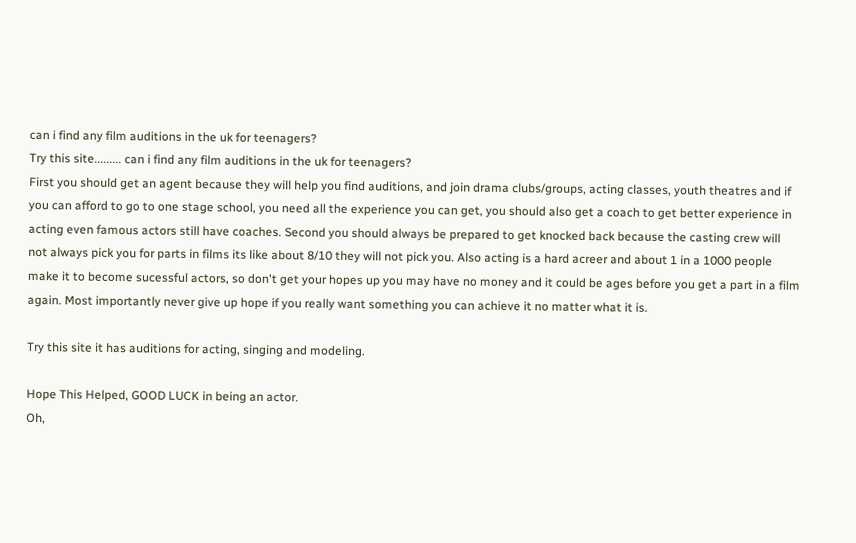can i find any film auditions in the uk for teenagers?
Try this site......... can i find any film auditions in the uk for teenagers?
First you should get an agent because they will help you find auditions, and join drama clubs/groups, acting classes, youth theatres and if you can afford to go to one stage school, you need all the experience you can get, you should also get a coach to get better experience in acting even famous actors still have coaches. Second you should always be prepared to get knocked back because the casting crew will not always pick you for parts in films its like about 8/10 they will not pick you. Also acting is a hard acreer and about 1 in a 1000 people make it to become sucessful actors, so don't get your hopes up you may have no money and it could be ages before you get a part in a film again. Most importantly never give up hope if you really want something you can achieve it no matter what it is.

Try this site it has auditions for acting, singing and modeling.

Hope This Helped, GOOD LUCK in being an actor.
Oh,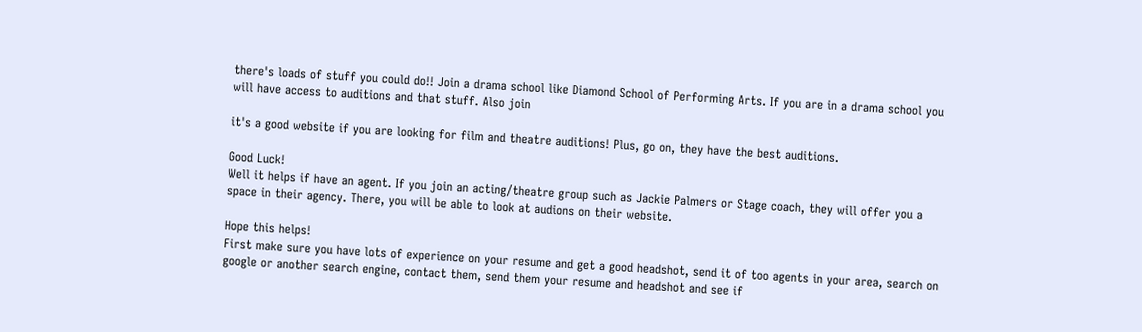there's loads of stuff you could do!! Join a drama school like Diamond School of Performing Arts. If you are in a drama school you will have access to auditions and that stuff. Also join

it's a good website if you are looking for film and theatre auditions! Plus, go on, they have the best auditions.

Good Luck!
Well it helps if have an agent. If you join an acting/theatre group such as Jackie Palmers or Stage coach, they will offer you a space in their agency. There, you will be able to look at audions on their website.

Hope this helps!
First make sure you have lots of experience on your resume and get a good headshot, send it of too agents in your area, search on google or another search engine, contact them, send them your resume and headshot and see if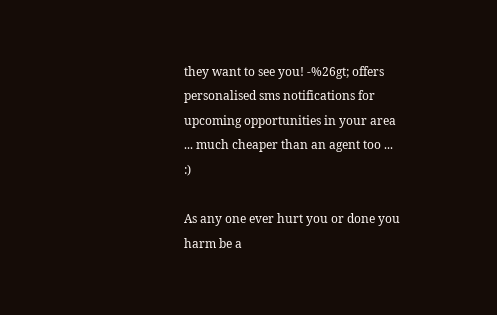they want to see you! -%26gt; offers personalised sms notifications for upcoming opportunities in your area ... much cheaper than an agent too ... :)

As any one ever hurt you or done you harm be a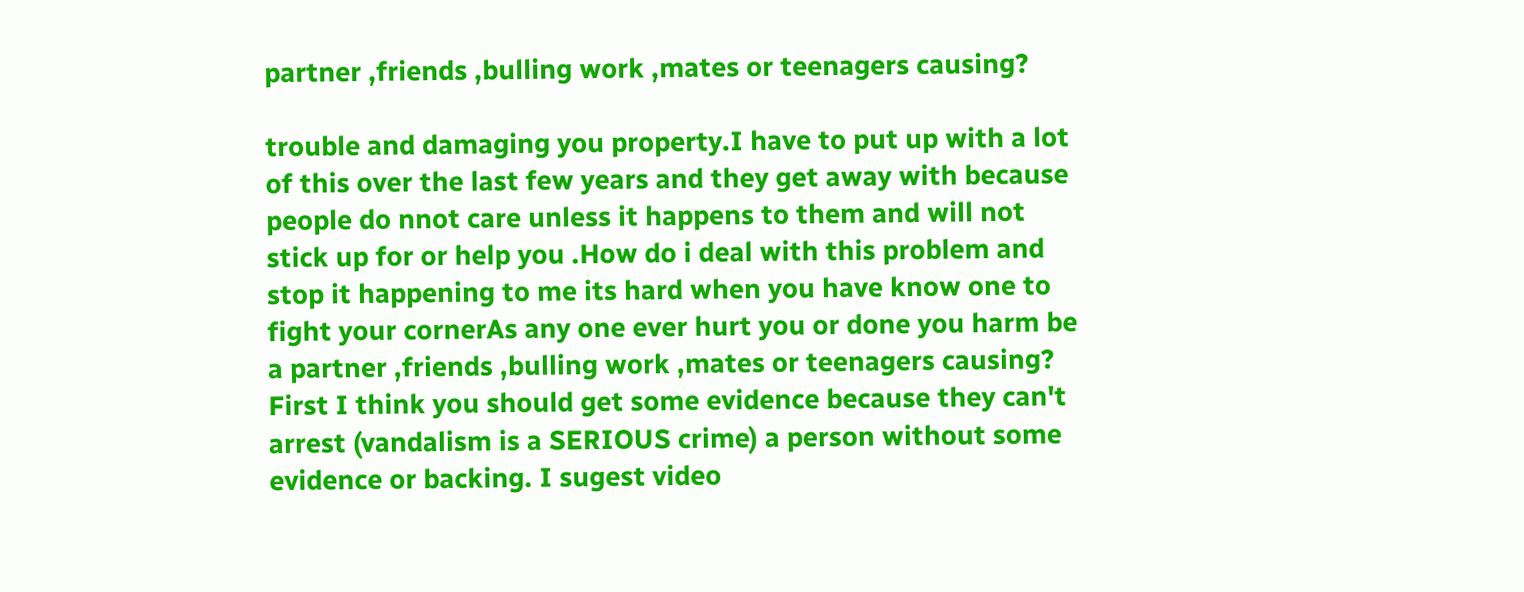partner ,friends ,bulling work ,mates or teenagers causing?

trouble and damaging you property.I have to put up with a lot of this over the last few years and they get away with because people do nnot care unless it happens to them and will not stick up for or help you .How do i deal with this problem and stop it happening to me its hard when you have know one to fight your cornerAs any one ever hurt you or done you harm be a partner ,friends ,bulling work ,mates or teenagers causing?
First I think you should get some evidence because they can't arrest (vandalism is a SERIOUS crime) a person without some evidence or backing. I sugest video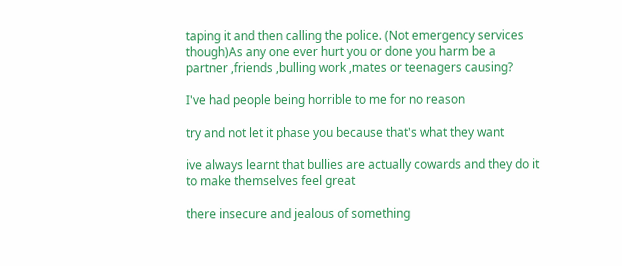taping it and then calling the police. (Not emergency services though)As any one ever hurt you or done you harm be a partner ,friends ,bulling work ,mates or teenagers causing?

I've had people being horrible to me for no reason

try and not let it phase you because that's what they want

ive always learnt that bullies are actually cowards and they do it to make themselves feel great

there insecure and jealous of something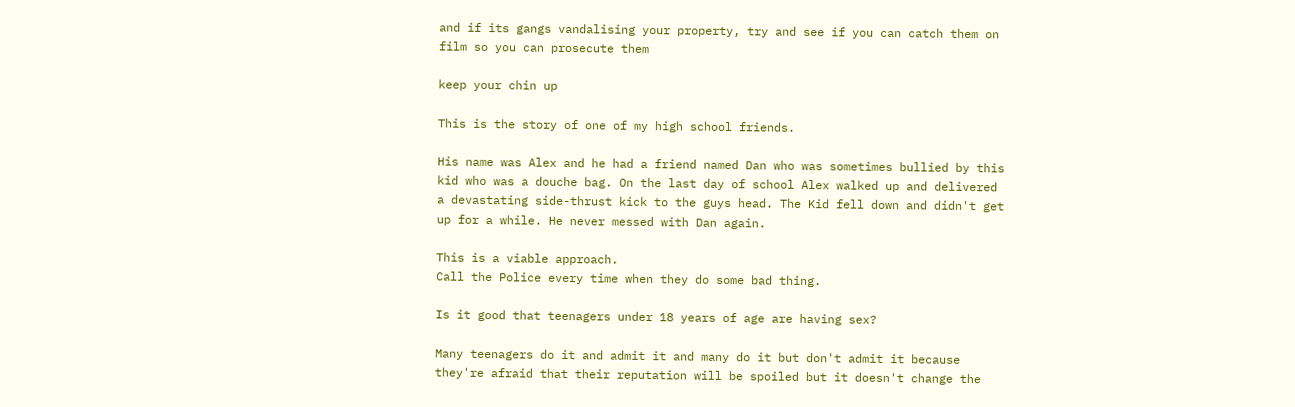and if its gangs vandalising your property, try and see if you can catch them on film so you can prosecute them

keep your chin up

This is the story of one of my high school friends.

His name was Alex and he had a friend named Dan who was sometimes bullied by this kid who was a douche bag. On the last day of school Alex walked up and delivered a devastating side-thrust kick to the guys head. The Kid fell down and didn't get up for a while. He never messed with Dan again.

This is a viable approach.
Call the Police every time when they do some bad thing.

Is it good that teenagers under 18 years of age are having sex?

Many teenagers do it and admit it and many do it but don't admit it because they're afraid that their reputation will be spoiled but it doesn't change the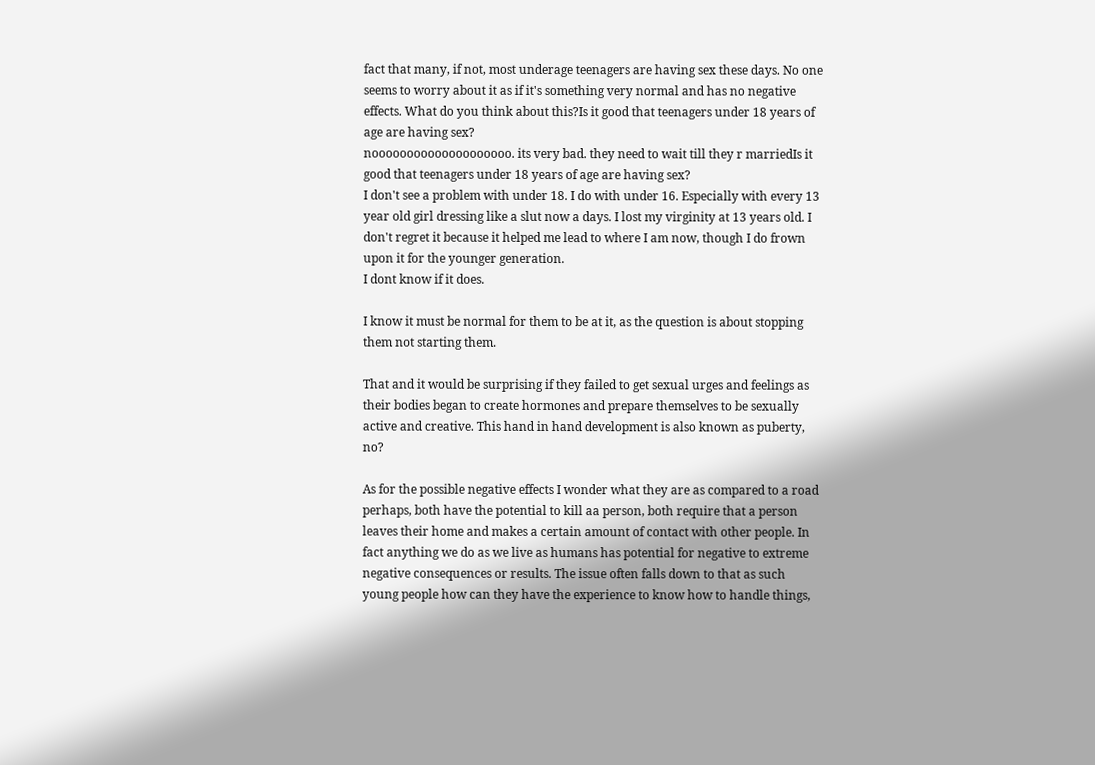fact that many, if not, most underage teenagers are having sex these days. No one seems to worry about it as if it's something very normal and has no negative effects. What do you think about this?Is it good that teenagers under 18 years of age are having sex?
noooooooooooooooooooo. its very bad. they need to wait till they r marriedIs it good that teenagers under 18 years of age are having sex?
I don't see a problem with under 18. I do with under 16. Especially with every 13 year old girl dressing like a slut now a days. I lost my virginity at 13 years old. I don't regret it because it helped me lead to where I am now, though I do frown upon it for the younger generation.
I dont know if it does.

I know it must be normal for them to be at it, as the question is about stopping them not starting them.

That and it would be surprising if they failed to get sexual urges and feelings as their bodies began to create hormones and prepare themselves to be sexually active and creative. This hand in hand development is also known as puberty, no?

As for the possible negative effects I wonder what they are as compared to a road perhaps, both have the potential to kill aa person, both require that a person leaves their home and makes a certain amount of contact with other people. In fact anything we do as we live as humans has potential for negative to extreme negative consequences or results. The issue often falls down to that as such young people how can they have the experience to know how to handle things,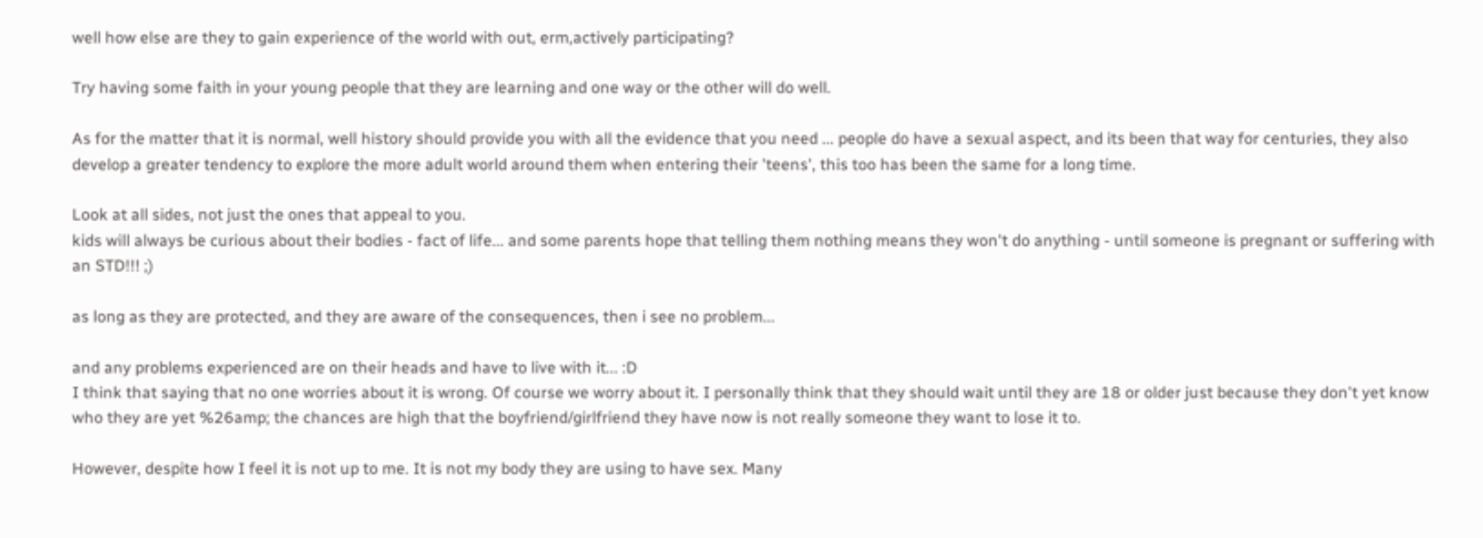well how else are they to gain experience of the world with out, erm,actively participating?

Try having some faith in your young people that they are learning and one way or the other will do well.

As for the matter that it is normal, well history should provide you with all the evidence that you need ... people do have a sexual aspect, and its been that way for centuries, they also develop a greater tendency to explore the more adult world around them when entering their 'teens', this too has been the same for a long time.

Look at all sides, not just the ones that appeal to you.
kids will always be curious about their bodies - fact of life... and some parents hope that telling them nothing means they won't do anything - until someone is pregnant or suffering with an STD!!! ;)

as long as they are protected, and they are aware of the consequences, then i see no problem...

and any problems experienced are on their heads and have to live with it... :D
I think that saying that no one worries about it is wrong. Of course we worry about it. I personally think that they should wait until they are 18 or older just because they don't yet know who they are yet %26amp; the chances are high that the boyfriend/girlfriend they have now is not really someone they want to lose it to.

However, despite how I feel it is not up to me. It is not my body they are using to have sex. Many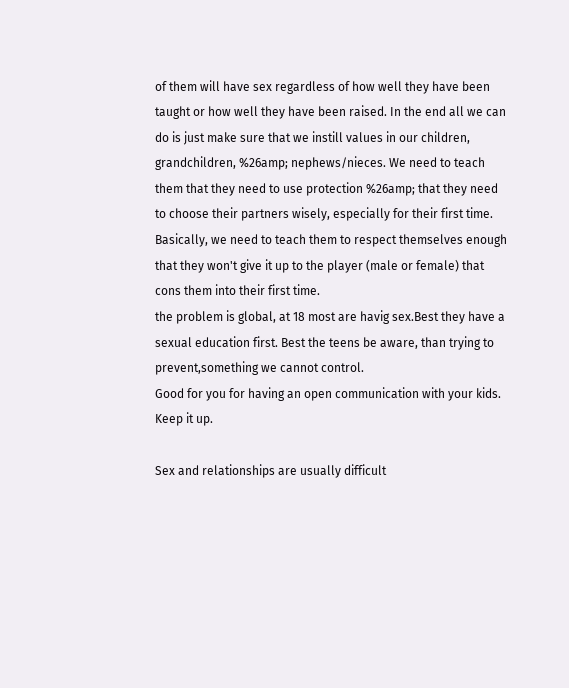of them will have sex regardless of how well they have been taught or how well they have been raised. In the end all we can do is just make sure that we instill values in our children, grandchildren, %26amp; nephews/nieces. We need to teach them that they need to use protection %26amp; that they need to choose their partners wisely, especially for their first time. Basically, we need to teach them to respect themselves enough that they won't give it up to the player (male or female) that cons them into their first time.
the problem is global, at 18 most are havig sex.Best they have a sexual education first. Best the teens be aware, than trying to prevent,something we cannot control.
Good for you for having an open communication with your kids. Keep it up.

Sex and relationships are usually difficult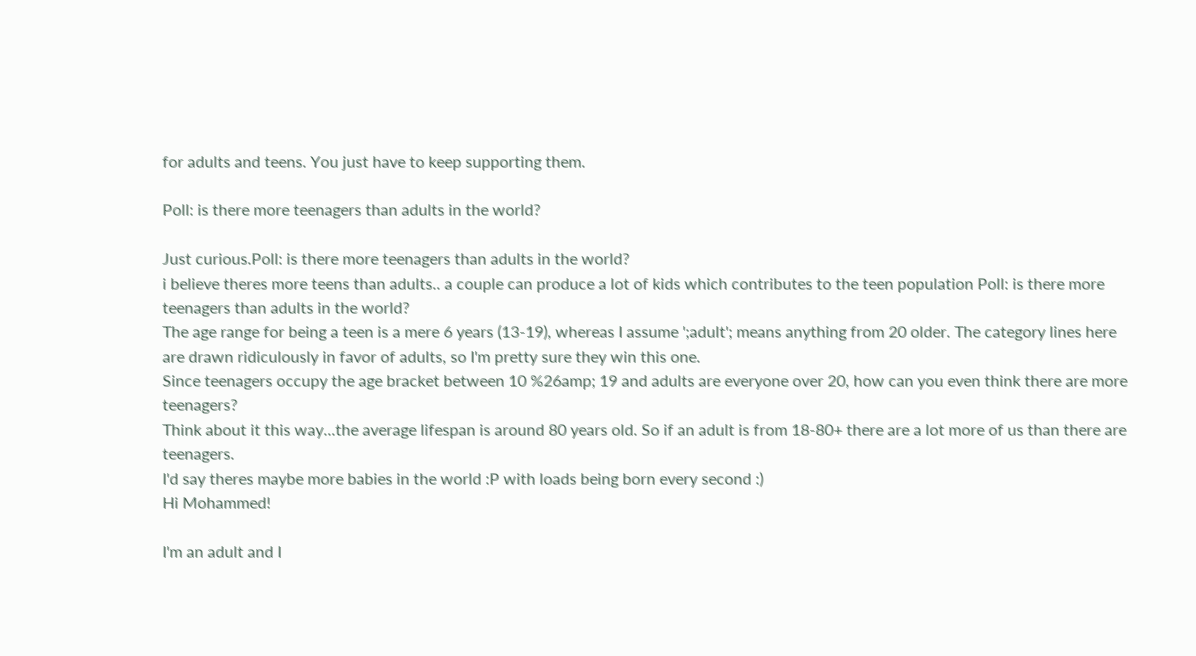for adults and teens. You just have to keep supporting them.

Poll: is there more teenagers than adults in the world?

Just curious.Poll: is there more teenagers than adults in the world?
i believe theres more teens than adults.. a couple can produce a lot of kids which contributes to the teen population Poll: is there more teenagers than adults in the world?
The age range for being a teen is a mere 6 years (13-19), whereas I assume ';adult'; means anything from 20 older. The category lines here are drawn ridiculously in favor of adults, so I'm pretty sure they win this one.
Since teenagers occupy the age bracket between 10 %26amp; 19 and adults are everyone over 20, how can you even think there are more teenagers?
Think about it this way...the average lifespan is around 80 years old. So if an adult is from 18-80+ there are a lot more of us than there are teenagers.
I'd say theres maybe more babies in the world :P with loads being born every second :)
Hi Mohammed!

I'm an adult and I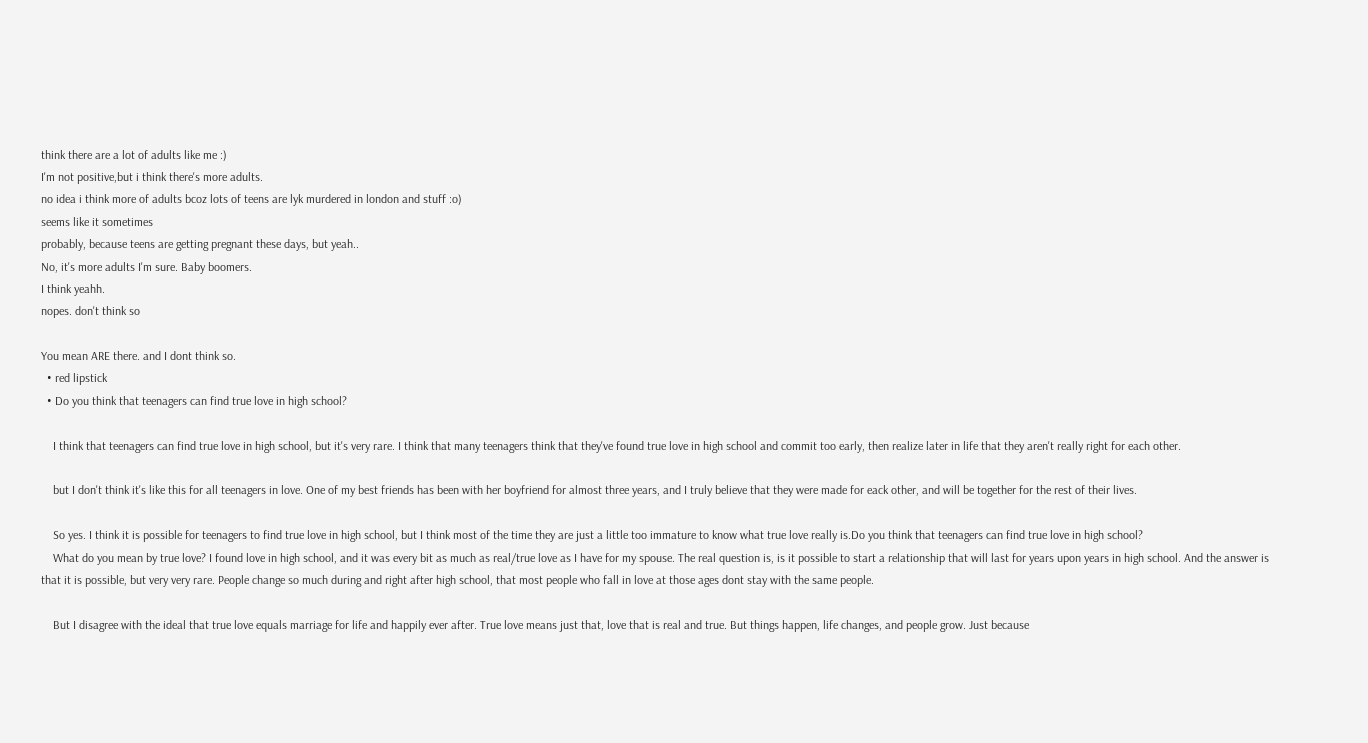think there are a lot of adults like me :)
I'm not positive,but i think there's more adults.
no idea i think more of adults bcoz lots of teens are lyk murdered in london and stuff :o)
seems like it sometimes
probably, because teens are getting pregnant these days, but yeah..
No, it's more adults I'm sure. Baby boomers.
I think yeahh.
nopes. don't think so

You mean ARE there. and I dont think so.
  • red lipstick
  • Do you think that teenagers can find true love in high school?

    I think that teenagers can find true love in high school, but it's very rare. I think that many teenagers think that they've found true love in high school and commit too early, then realize later in life that they aren't really right for each other.

    but I don't think it's like this for all teenagers in love. One of my best friends has been with her boyfriend for almost three years, and I truly believe that they were made for eack other, and will be together for the rest of their lives.

    So yes. I think it is possible for teenagers to find true love in high school, but I think most of the time they are just a little too immature to know what true love really is.Do you think that teenagers can find true love in high school?
    What do you mean by true love? I found love in high school, and it was every bit as much as real/true love as I have for my spouse. The real question is, is it possible to start a relationship that will last for years upon years in high school. And the answer is that it is possible, but very very rare. People change so much during and right after high school, that most people who fall in love at those ages dont stay with the same people.

    But I disagree with the ideal that true love equals marriage for life and happily ever after. True love means just that, love that is real and true. But things happen, life changes, and people grow. Just because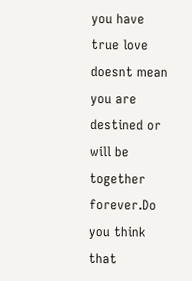you have true love doesnt mean you are destined or will be together forever.Do you think that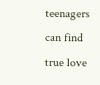teenagers can find true love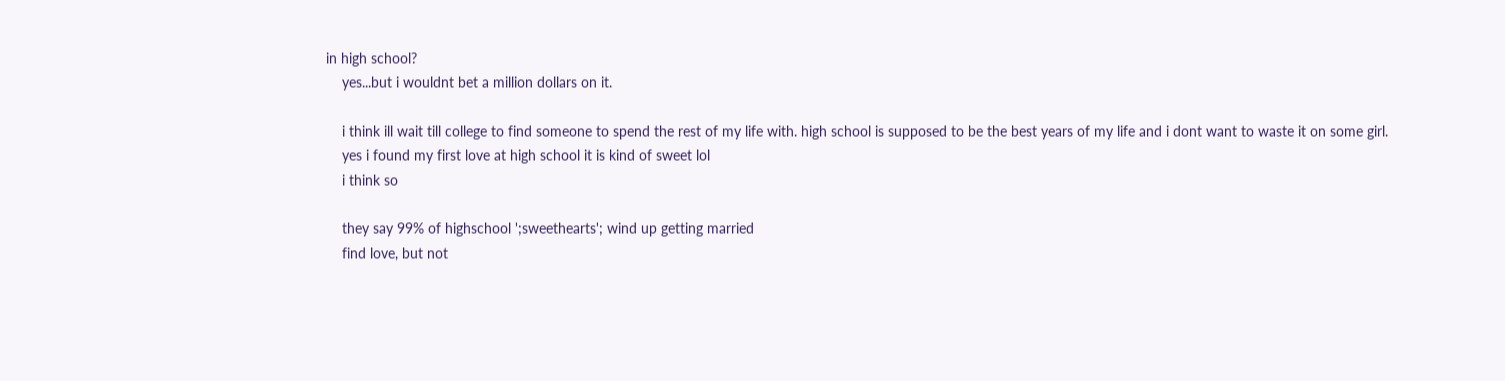in high school?
    yes...but i wouldnt bet a million dollars on it.

    i think ill wait till college to find someone to spend the rest of my life with. high school is supposed to be the best years of my life and i dont want to waste it on some girl.
    yes i found my first love at high school it is kind of sweet lol
    i think so

    they say 99% of highschool ';sweethearts'; wind up getting married
    find love, but not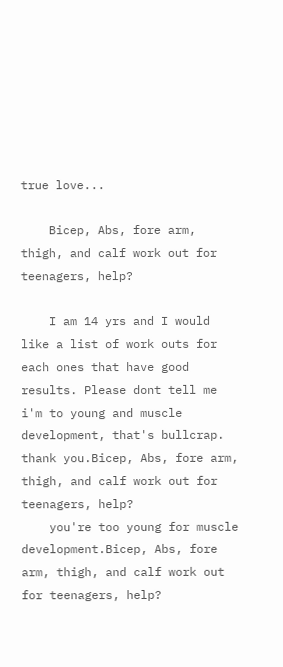true love...

    Bicep, Abs, fore arm, thigh, and calf work out for teenagers, help?

    I am 14 yrs and I would like a list of work outs for each ones that have good results. Please dont tell me i'm to young and muscle development, that's bullcrap. thank you.Bicep, Abs, fore arm, thigh, and calf work out for teenagers, help?
    you're too young for muscle development.Bicep, Abs, fore arm, thigh, and calf work out for teenagers, help?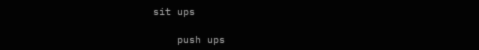sit ups

    push ups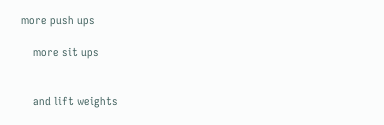more push ups

    more sit ups


    and lift weights